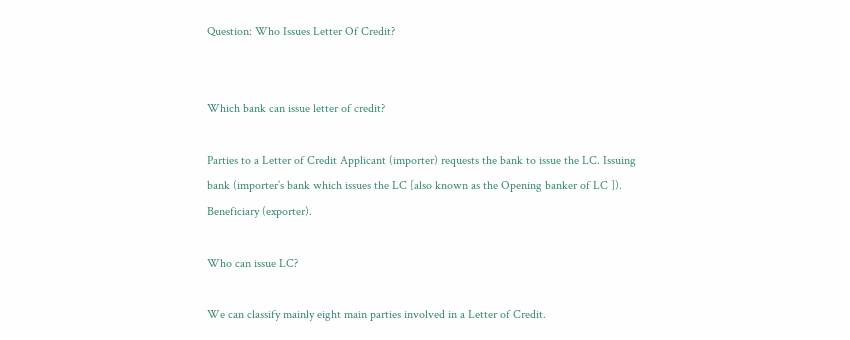Question: Who Issues Letter Of Credit?


Which bank can issue letter of credit?

Parties to a Letter of Credit Applicant (importer) requests the bank to issue the LC. Issuing bank (importer’s bank which issues the LC [also known as the Opening banker of LC ]). Beneficiary (exporter).

Who can issue LC?

We can classify mainly eight main parties involved in a Letter of Credit.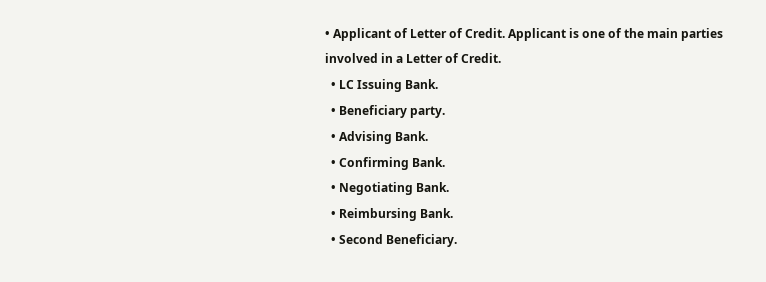• Applicant of Letter of Credit. Applicant is one of the main parties involved in a Letter of Credit.
  • LC Issuing Bank.
  • Beneficiary party.
  • Advising Bank.
  • Confirming Bank.
  • Negotiating Bank.
  • Reimbursing Bank.
  • Second Beneficiary.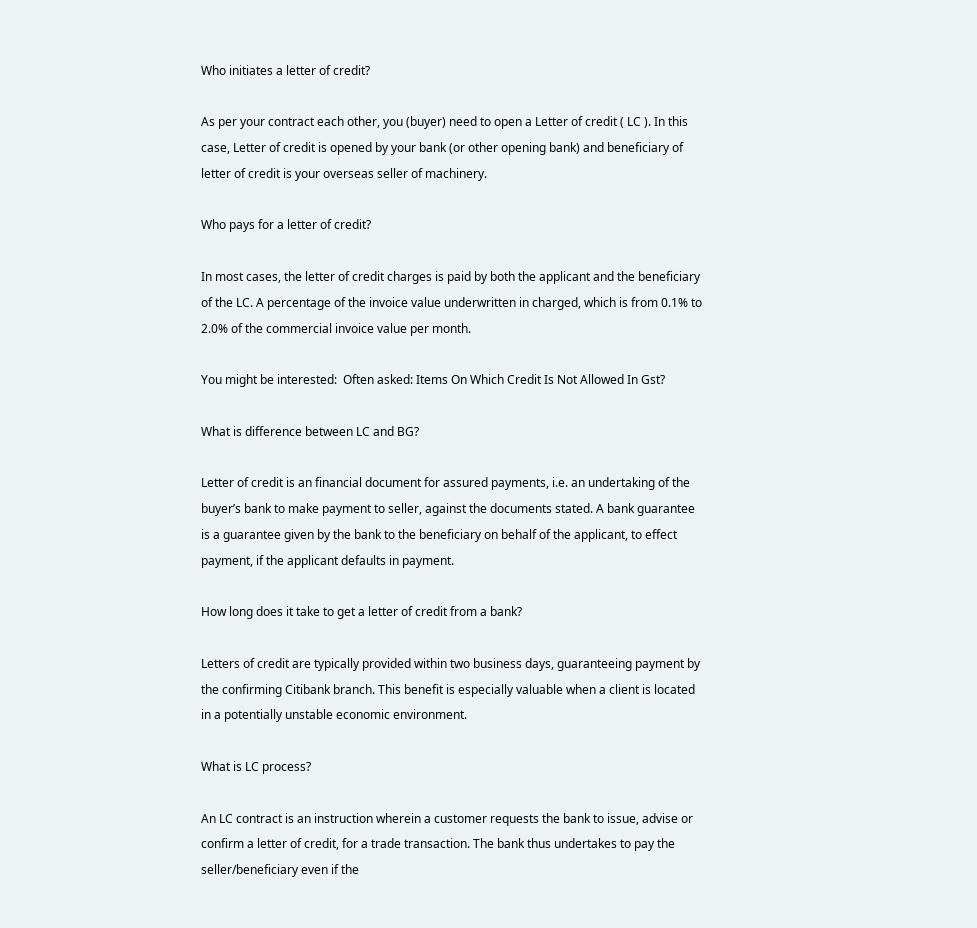Who initiates a letter of credit?

As per your contract each other, you (buyer) need to open a Letter of credit ( LC ). In this case, Letter of credit is opened by your bank (or other opening bank) and beneficiary of letter of credit is your overseas seller of machinery.

Who pays for a letter of credit?

In most cases, the letter of credit charges is paid by both the applicant and the beneficiary of the LC. A percentage of the invoice value underwritten in charged, which is from 0.1% to 2.0% of the commercial invoice value per month.

You might be interested:  Often asked: Items On Which Credit Is Not Allowed In Gst?

What is difference between LC and BG?

Letter of credit is an financial document for assured payments, i.e. an undertaking of the buyer’s bank to make payment to seller, against the documents stated. A bank guarantee is a guarantee given by the bank to the beneficiary on behalf of the applicant, to effect payment, if the applicant defaults in payment.

How long does it take to get a letter of credit from a bank?

Letters of credit are typically provided within two business days, guaranteeing payment by the confirming Citibank branch. This benefit is especially valuable when a client is located in a potentially unstable economic environment.

What is LC process?

An LC contract is an instruction wherein a customer requests the bank to issue, advise or confirm a letter of credit, for a trade transaction. The bank thus undertakes to pay the seller/beneficiary even if the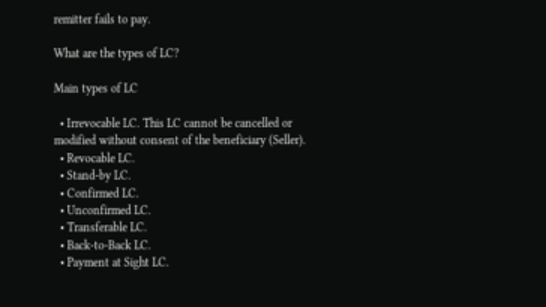remitter fails to pay.

What are the types of LC?

Main types of LC

  • Irrevocable LC. This LC cannot be cancelled or modified without consent of the beneficiary (Seller).
  • Revocable LC.
  • Stand-by LC.
  • Confirmed LC.
  • Unconfirmed LC.
  • Transferable LC.
  • Back-to-Back LC.
  • Payment at Sight LC.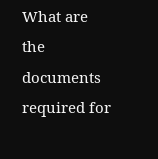What are the documents required for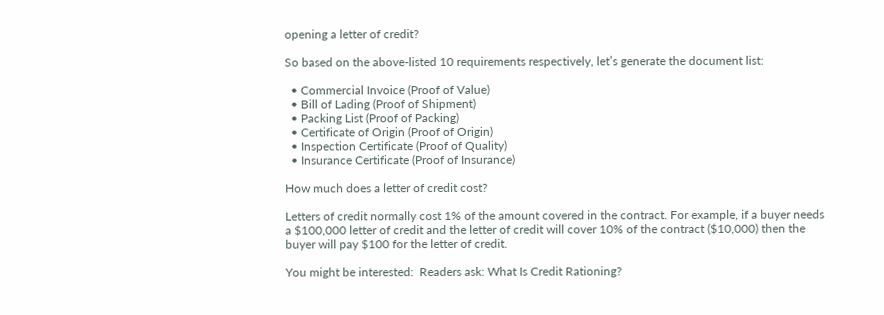opening a letter of credit?

So based on the above-listed 10 requirements respectively, let’s generate the document list:

  • Commercial Invoice (Proof of Value)
  • Bill of Lading (Proof of Shipment)
  • Packing List (Proof of Packing)
  • Certificate of Origin (Proof of Origin)
  • Inspection Certificate (Proof of Quality)
  • Insurance Certificate (Proof of Insurance)

How much does a letter of credit cost?

Letters of credit normally cost 1% of the amount covered in the contract. For example, if a buyer needs a $100,000 letter of credit and the letter of credit will cover 10% of the contract ($10,000) then the buyer will pay $100 for the letter of credit.

You might be interested:  Readers ask: What Is Credit Rationing?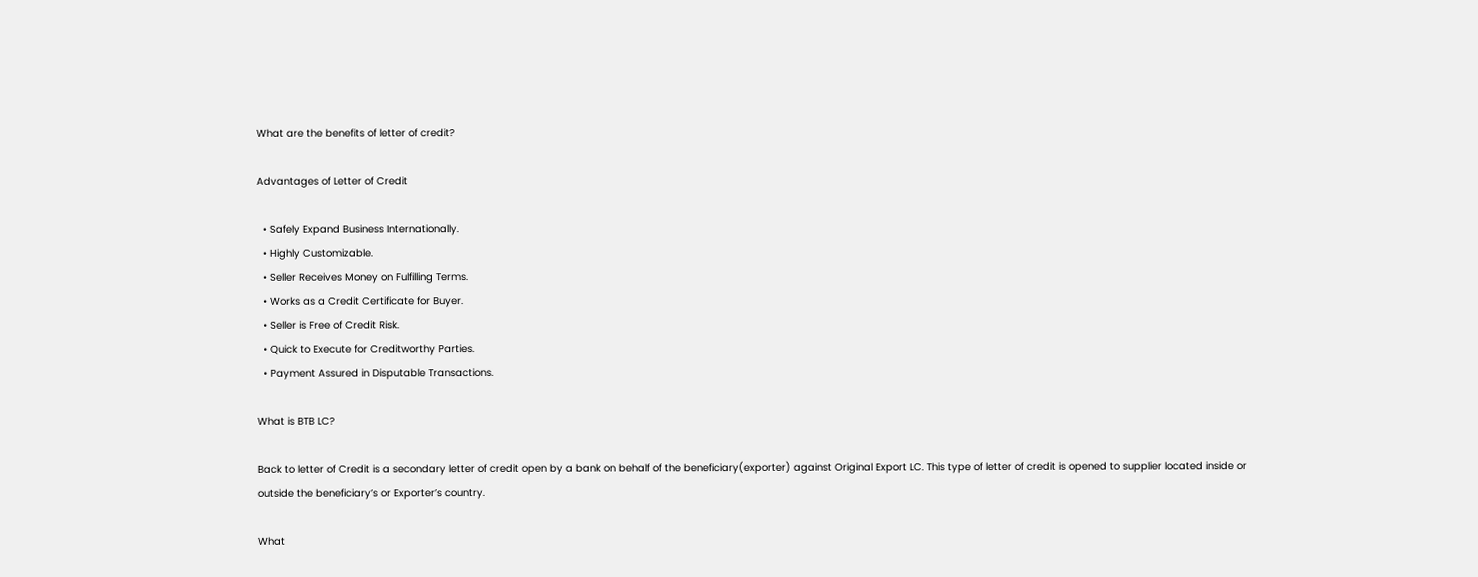What are the benefits of letter of credit?

Advantages of Letter of Credit

  • Safely Expand Business Internationally.
  • Highly Customizable.
  • Seller Receives Money on Fulfilling Terms.
  • Works as a Credit Certificate for Buyer.
  • Seller is Free of Credit Risk.
  • Quick to Execute for Creditworthy Parties.
  • Payment Assured in Disputable Transactions.

What is BTB LC?

Back to letter of Credit is a secondary letter of credit open by a bank on behalf of the beneficiary(exporter) against Original Export LC. This type of letter of credit is opened to supplier located inside or outside the beneficiary’s or Exporter’s country.

What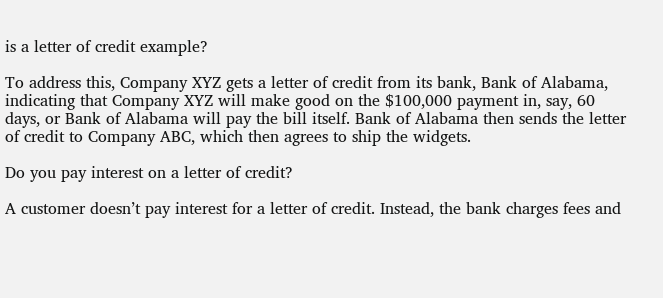is a letter of credit example?

To address this, Company XYZ gets a letter of credit from its bank, Bank of Alabama, indicating that Company XYZ will make good on the $100,000 payment in, say, 60 days, or Bank of Alabama will pay the bill itself. Bank of Alabama then sends the letter of credit to Company ABC, which then agrees to ship the widgets.

Do you pay interest on a letter of credit?

A customer doesn’t pay interest for a letter of credit. Instead, the bank charges fees and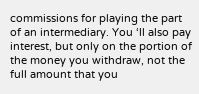commissions for playing the part of an intermediary. You ‘ll also pay interest, but only on the portion of the money you withdraw, not the full amount that you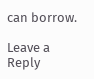can borrow.

Leave a Reply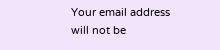Your email address will not be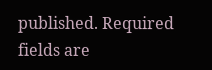published. Required fields are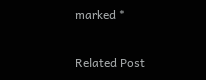marked *

Related Post